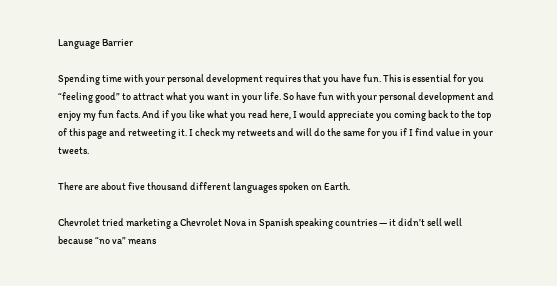Language Barrier

Spending time with your personal development requires that you have fun. This is essential for you “feeling good” to attract what you want in your life. So have fun with your personal development and enjoy my fun facts. And if you like what you read here, I would appreciate you coming back to the top of this page and retweeting it. I check my retweets and will do the same for you if I find value in your tweets.

There are about five thousand different languages spoken on Earth.

Chevrolet tried marketing a Chevrolet Nova in Spanish speaking countries — it didn’t sell well because “no va” means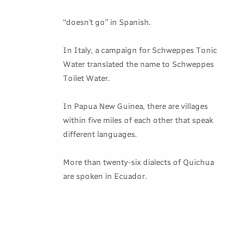“doesn’t go” in Spanish.

In Italy, a campaign for Schweppes Tonic Water translated the name to Schweppes Toilet Water.

In Papua New Guinea, there are villages within five miles of each other that speak different languages.

More than twenty-six dialects of Quichua are spoken in Ecuador.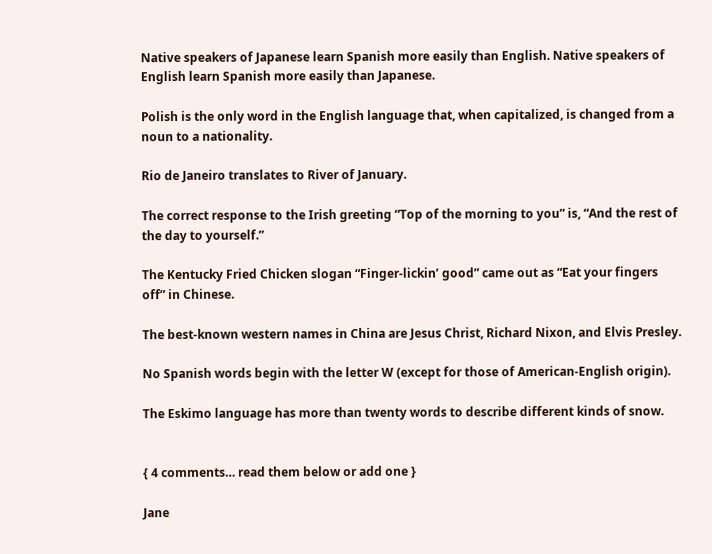Native speakers of Japanese learn Spanish more easily than English. Native speakers of English learn Spanish more easily than Japanese.

Polish is the only word in the English language that, when capitalized, is changed from a noun to a nationality.

Rio de Janeiro translates to River of January.

The correct response to the Irish greeting “Top of the morning to you” is, “And the rest of the day to yourself.”

The Kentucky Fried Chicken slogan “Finger-lickin’ good” came out as “Eat your fingers off” in Chinese.

The best-known western names in China are Jesus Christ, Richard Nixon, and Elvis Presley.

No Spanish words begin with the letter W (except for those of American-English origin).

The Eskimo language has more than twenty words to describe different kinds of snow.


{ 4 comments… read them below or add one }

Jane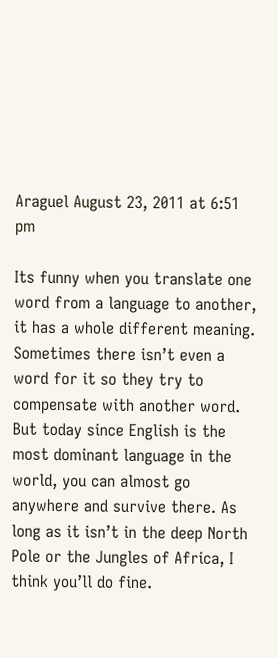Araguel August 23, 2011 at 6:51 pm

Its funny when you translate one word from a language to another, it has a whole different meaning. Sometimes there isn’t even a word for it so they try to compensate with another word. But today since English is the most dominant language in the world, you can almost go anywhere and survive there. As long as it isn’t in the deep North Pole or the Jungles of Africa, I think you’ll do fine.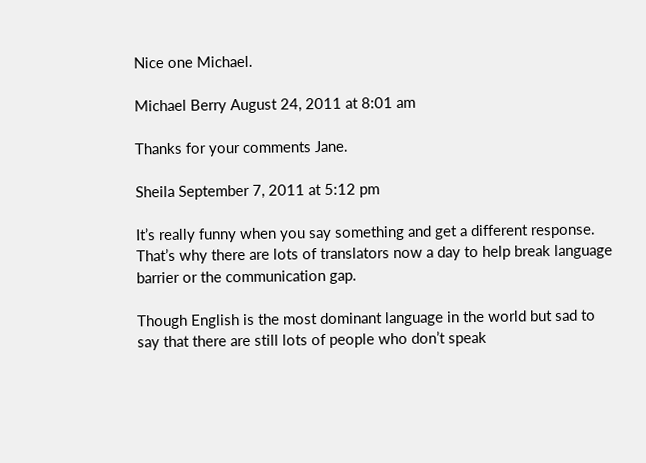Nice one Michael.

Michael Berry August 24, 2011 at 8:01 am

Thanks for your comments Jane.

Sheila September 7, 2011 at 5:12 pm

It’s really funny when you say something and get a different response. That’s why there are lots of translators now a day to help break language barrier or the communication gap.

Though English is the most dominant language in the world but sad to say that there are still lots of people who don’t speak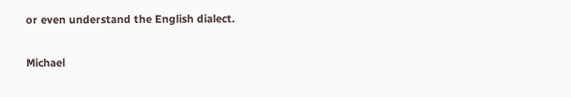or even understand the English dialect.

Michael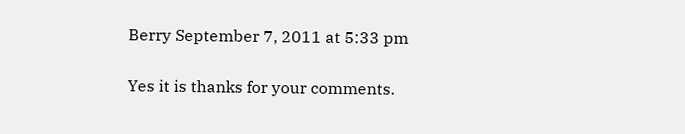Berry September 7, 2011 at 5:33 pm

Yes it is thanks for your comments.